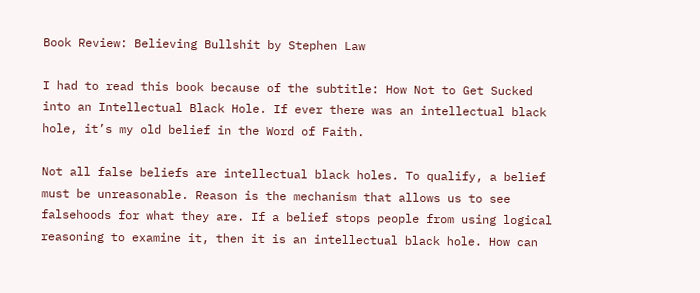Book Review: Believing Bullshit by Stephen Law

I had to read this book because of the subtitle: How Not to Get Sucked into an Intellectual Black Hole. If ever there was an intellectual black hole, it’s my old belief in the Word of Faith.

Not all false beliefs are intellectual black holes. To qualify, a belief must be unreasonable. Reason is the mechanism that allows us to see falsehoods for what they are. If a belief stops people from using logical reasoning to examine it, then it is an intellectual black hole. How can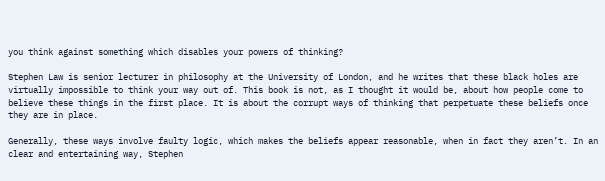you think against something which disables your powers of thinking?

Stephen Law is senior lecturer in philosophy at the University of London, and he writes that these black holes are virtually impossible to think your way out of. This book is not, as I thought it would be, about how people come to believe these things in the first place. It is about the corrupt ways of thinking that perpetuate these beliefs once they are in place.

Generally, these ways involve faulty logic, which makes the beliefs appear reasonable, when in fact they aren’t. In an clear and entertaining way, Stephen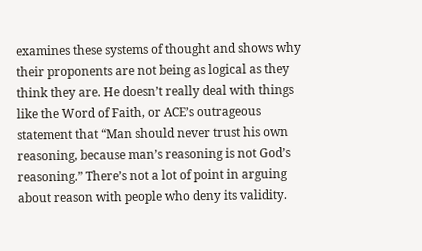examines these systems of thought and shows why their proponents are not being as logical as they think they are. He doesn’t really deal with things like the Word of Faith, or ACE’s outrageous statement that “Man should never trust his own reasoning, because man’s reasoning is not God’s reasoning.” There’s not a lot of point in arguing about reason with people who deny its validity.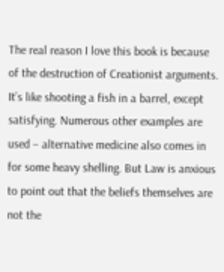The real reason I love this book is because of the destruction of Creationist arguments. It’s like shooting a fish in a barrel, except satisfying. Numerous other examples are used – alternative medicine also comes in for some heavy shelling. But Law is anxious to point out that the beliefs themselves are not the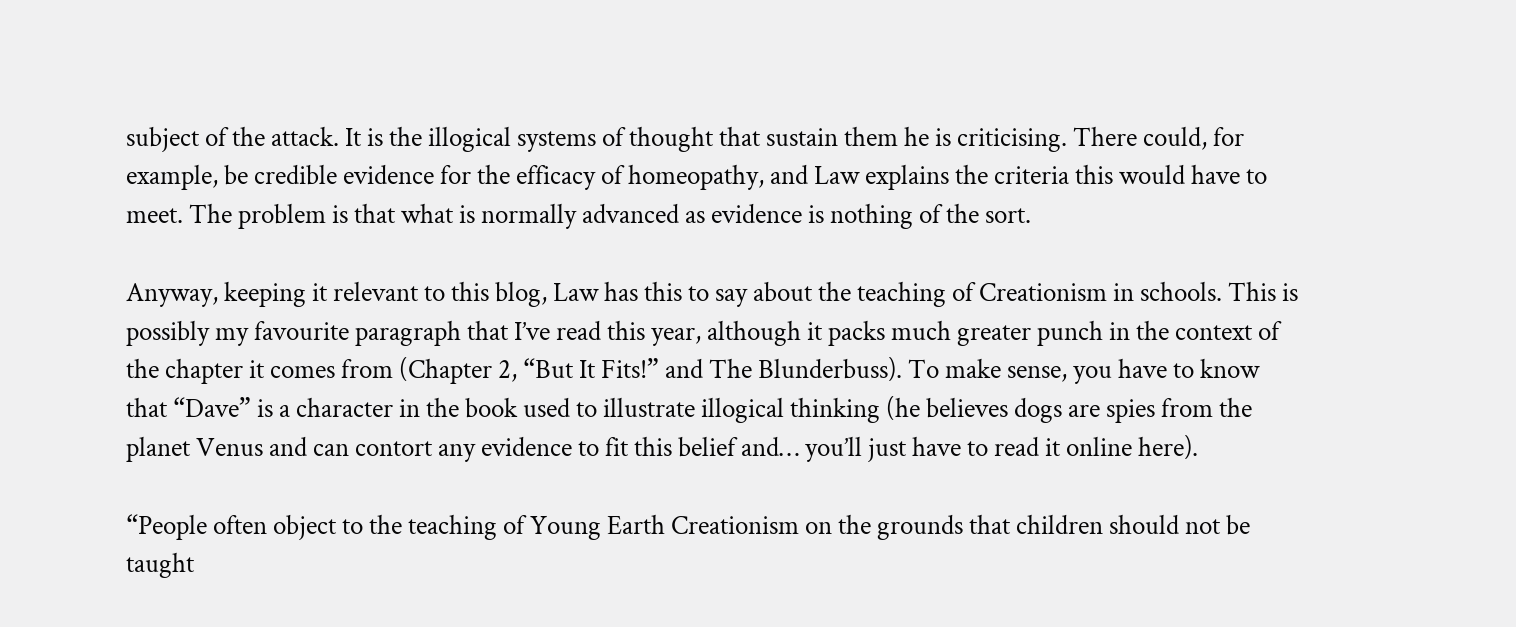subject of the attack. It is the illogical systems of thought that sustain them he is criticising. There could, for example, be credible evidence for the efficacy of homeopathy, and Law explains the criteria this would have to meet. The problem is that what is normally advanced as evidence is nothing of the sort.

Anyway, keeping it relevant to this blog, Law has this to say about the teaching of Creationism in schools. This is possibly my favourite paragraph that I’ve read this year, although it packs much greater punch in the context of the chapter it comes from (Chapter 2, “But It Fits!” and The Blunderbuss). To make sense, you have to know that “Dave” is a character in the book used to illustrate illogical thinking (he believes dogs are spies from the planet Venus and can contort any evidence to fit this belief and… you’ll just have to read it online here).

“People often object to the teaching of Young Earth Creationism on the grounds that children should not be taught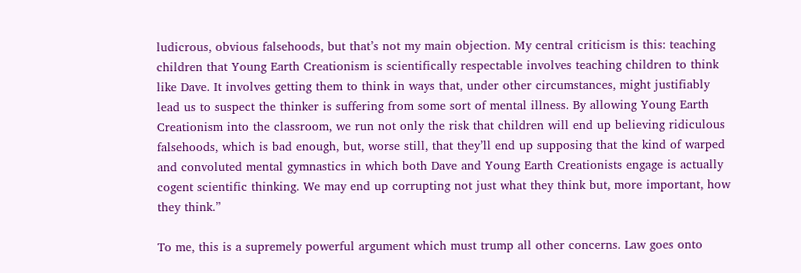ludicrous, obvious falsehoods, but that’s not my main objection. My central criticism is this: teaching children that Young Earth Creationism is scientifically respectable involves teaching children to think like Dave. It involves getting them to think in ways that, under other circumstances, might justifiably lead us to suspect the thinker is suffering from some sort of mental illness. By allowing Young Earth Creationism into the classroom, we run not only the risk that children will end up believing ridiculous falsehoods, which is bad enough, but, worse still, that they’ll end up supposing that the kind of warped and convoluted mental gymnastics in which both Dave and Young Earth Creationists engage is actually cogent scientific thinking. We may end up corrupting not just what they think but, more important, how they think.”

To me, this is a supremely powerful argument which must trump all other concerns. Law goes onto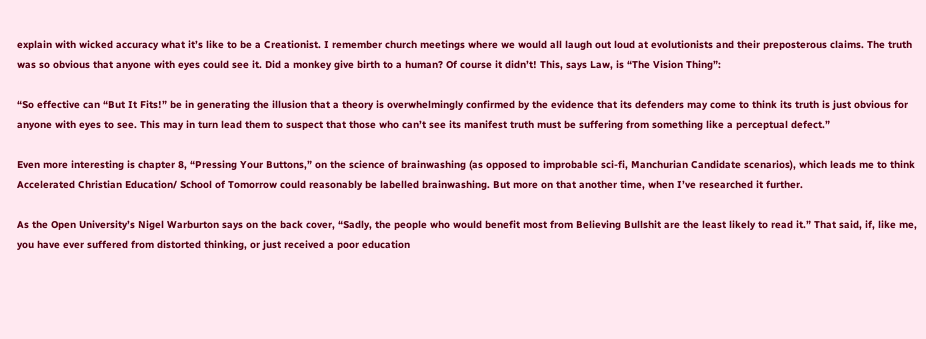explain with wicked accuracy what it’s like to be a Creationist. I remember church meetings where we would all laugh out loud at evolutionists and their preposterous claims. The truth was so obvious that anyone with eyes could see it. Did a monkey give birth to a human? Of course it didn’t! This, says Law, is “The Vision Thing”:

“So effective can “But It Fits!” be in generating the illusion that a theory is overwhelmingly confirmed by the evidence that its defenders may come to think its truth is just obvious for anyone with eyes to see. This may in turn lead them to suspect that those who can’t see its manifest truth must be suffering from something like a perceptual defect.”

Even more interesting is chapter 8, “Pressing Your Buttons,” on the science of brainwashing (as opposed to improbable sci-fi, Manchurian Candidate scenarios), which leads me to think Accelerated Christian Education/ School of Tomorrow could reasonably be labelled brainwashing. But more on that another time, when I’ve researched it further.

As the Open University’s Nigel Warburton says on the back cover, “Sadly, the people who would benefit most from Believing Bullshit are the least likely to read it.” That said, if, like me, you have ever suffered from distorted thinking, or just received a poor education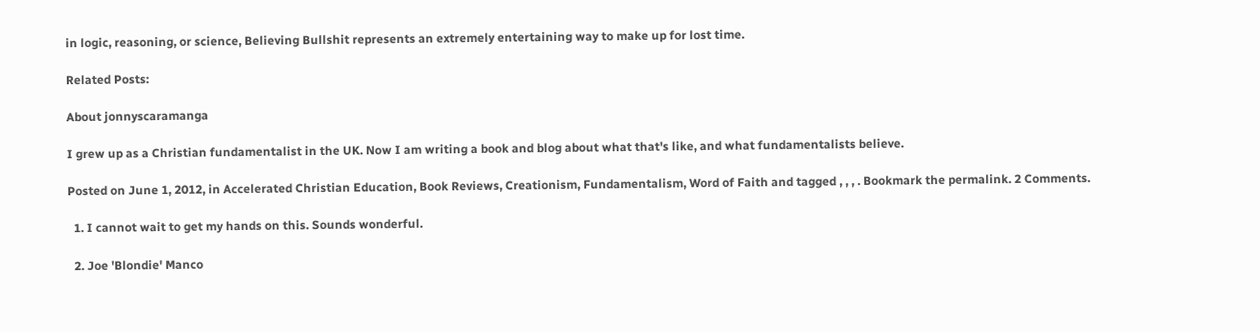in logic, reasoning, or science, Believing Bullshit represents an extremely entertaining way to make up for lost time.

Related Posts:

About jonnyscaramanga

I grew up as a Christian fundamentalist in the UK. Now I am writing a book and blog about what that's like, and what fundamentalists believe.

Posted on June 1, 2012, in Accelerated Christian Education, Book Reviews, Creationism, Fundamentalism, Word of Faith and tagged , , , . Bookmark the permalink. 2 Comments.

  1. I cannot wait to get my hands on this. Sounds wonderful.

  2. Joe 'Blondie' Manco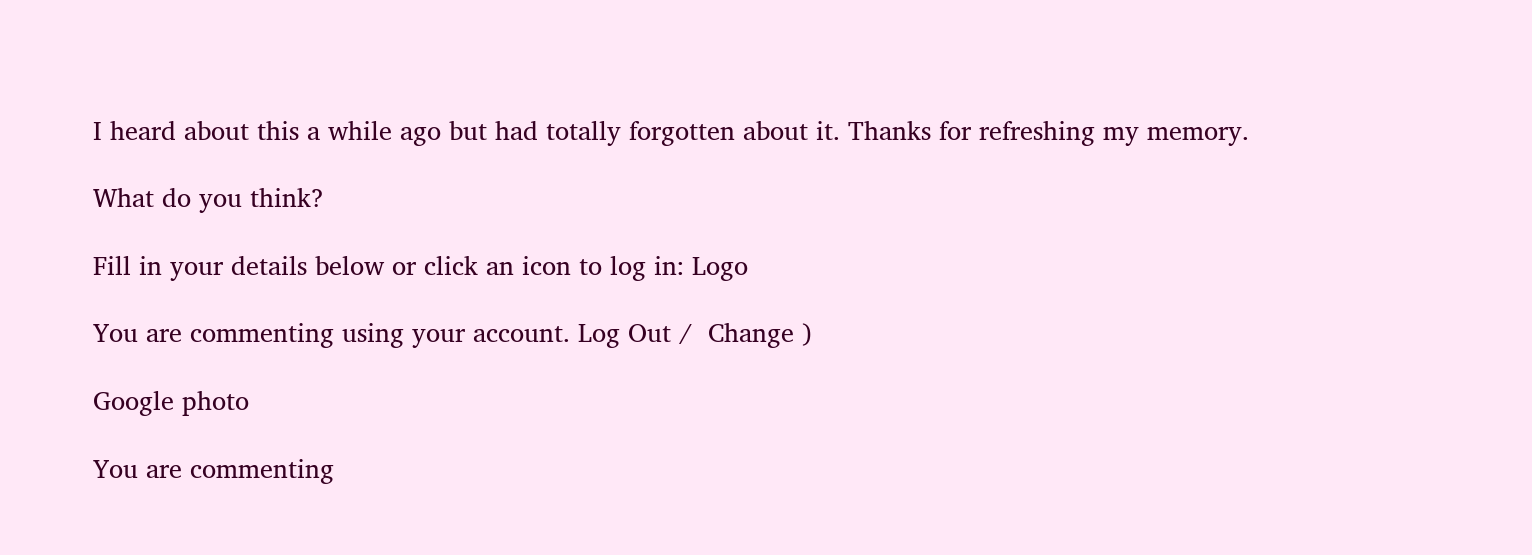I heard about this a while ago but had totally forgotten about it. Thanks for refreshing my memory.

What do you think?

Fill in your details below or click an icon to log in: Logo

You are commenting using your account. Log Out /  Change )

Google photo

You are commenting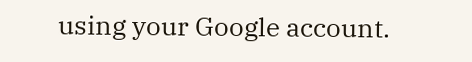using your Google account.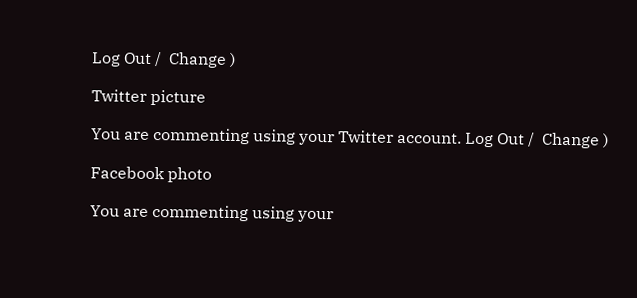Log Out /  Change )

Twitter picture

You are commenting using your Twitter account. Log Out /  Change )

Facebook photo

You are commenting using your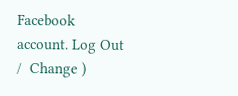Facebook account. Log Out /  Change )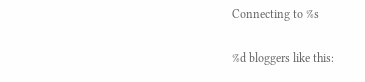Connecting to %s

%d bloggers like this: